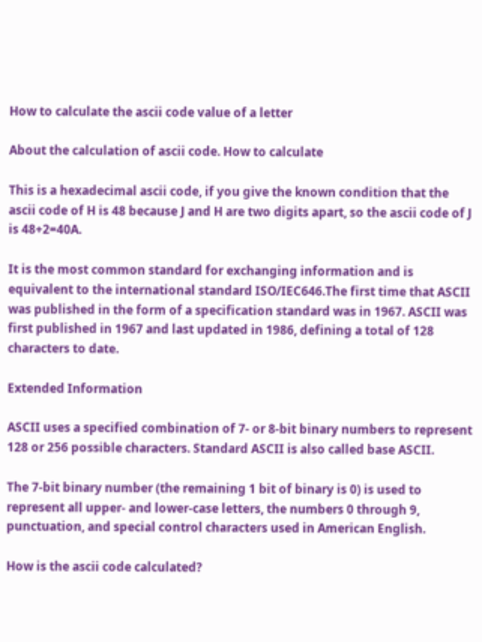How to calculate the ascii code value of a letter

About the calculation of ascii code. How to calculate

This is a hexadecimal ascii code, if you give the known condition that the ascii code of H is 48 because J and H are two digits apart, so the ascii code of J is 48+2=40A.

It is the most common standard for exchanging information and is equivalent to the international standard ISO/IEC646.The first time that ASCII was published in the form of a specification standard was in 1967. ASCII was first published in 1967 and last updated in 1986, defining a total of 128 characters to date.

Extended Information

ASCII uses a specified combination of 7- or 8-bit binary numbers to represent 128 or 256 possible characters. Standard ASCII is also called base ASCII.

The 7-bit binary number (the remaining 1 bit of binary is 0) is used to represent all upper- and lower-case letters, the numbers 0 through 9, punctuation, and special control characters used in American English.

How is the ascii code calculated?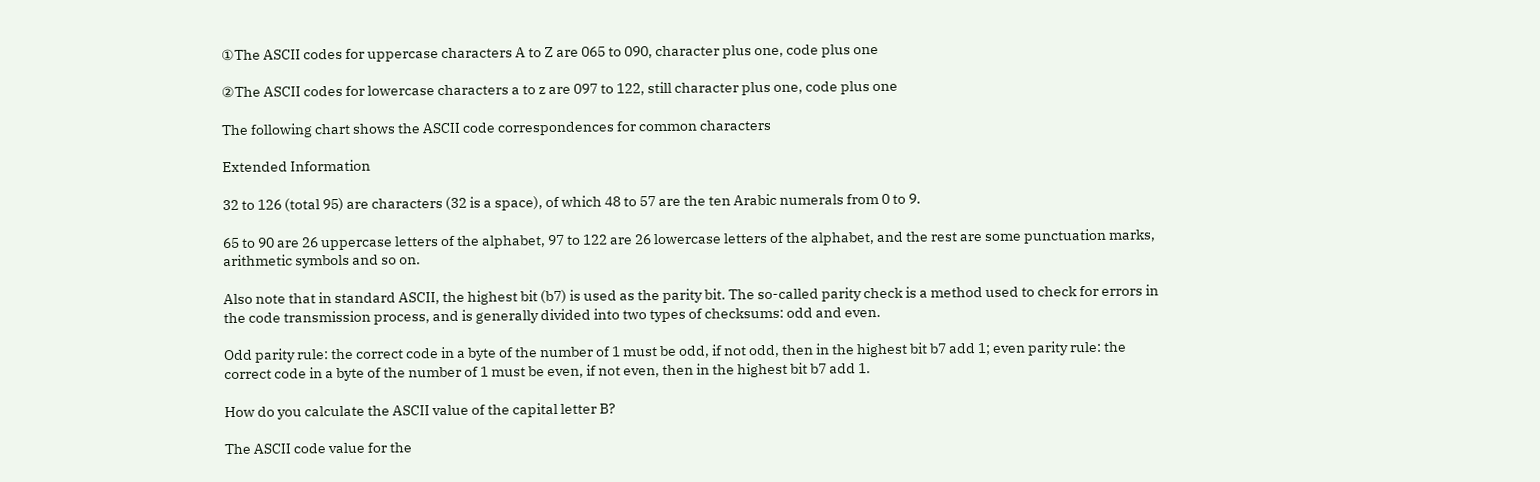①The ASCII codes for uppercase characters A to Z are 065 to 090, character plus one, code plus one

②The ASCII codes for lowercase characters a to z are 097 to 122, still character plus one, code plus one

The following chart shows the ASCII code correspondences for common characters

Extended Information

32 to 126 (total 95) are characters (32 is a space), of which 48 to 57 are the ten Arabic numerals from 0 to 9.

65 to 90 are 26 uppercase letters of the alphabet, 97 to 122 are 26 lowercase letters of the alphabet, and the rest are some punctuation marks, arithmetic symbols and so on.

Also note that in standard ASCII, the highest bit (b7) is used as the parity bit. The so-called parity check is a method used to check for errors in the code transmission process, and is generally divided into two types of checksums: odd and even.

Odd parity rule: the correct code in a byte of the number of 1 must be odd, if not odd, then in the highest bit b7 add 1; even parity rule: the correct code in a byte of the number of 1 must be even, if not even, then in the highest bit b7 add 1.

How do you calculate the ASCII value of the capital letter B?

The ASCII code value for the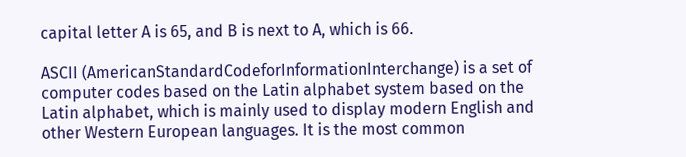capital letter A is 65, and B is next to A, which is 66.

ASCII (AmericanStandardCodeforInformationInterchange) is a set of computer codes based on the Latin alphabet system based on the Latin alphabet, which is mainly used to display modern English and other Western European languages. It is the most common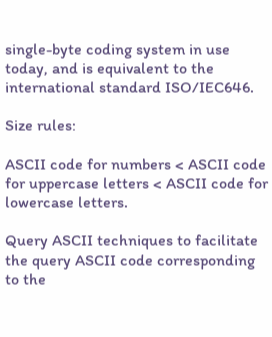single-byte coding system in use today, and is equivalent to the international standard ISO/IEC646.

Size rules:

ASCII code for numbers < ASCII code for uppercase letters < ASCII code for lowercase letters.

Query ASCII techniques to facilitate the query ASCII code corresponding to the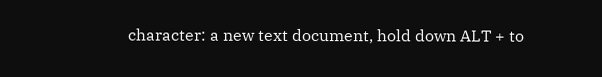character: a new text document, hold down ALT + to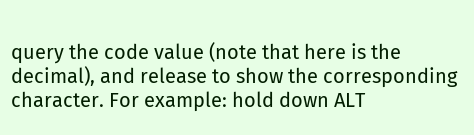query the code value (note that here is the decimal), and release to show the corresponding character. For example: hold down ALT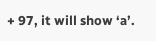+ 97, it will show ‘a’.